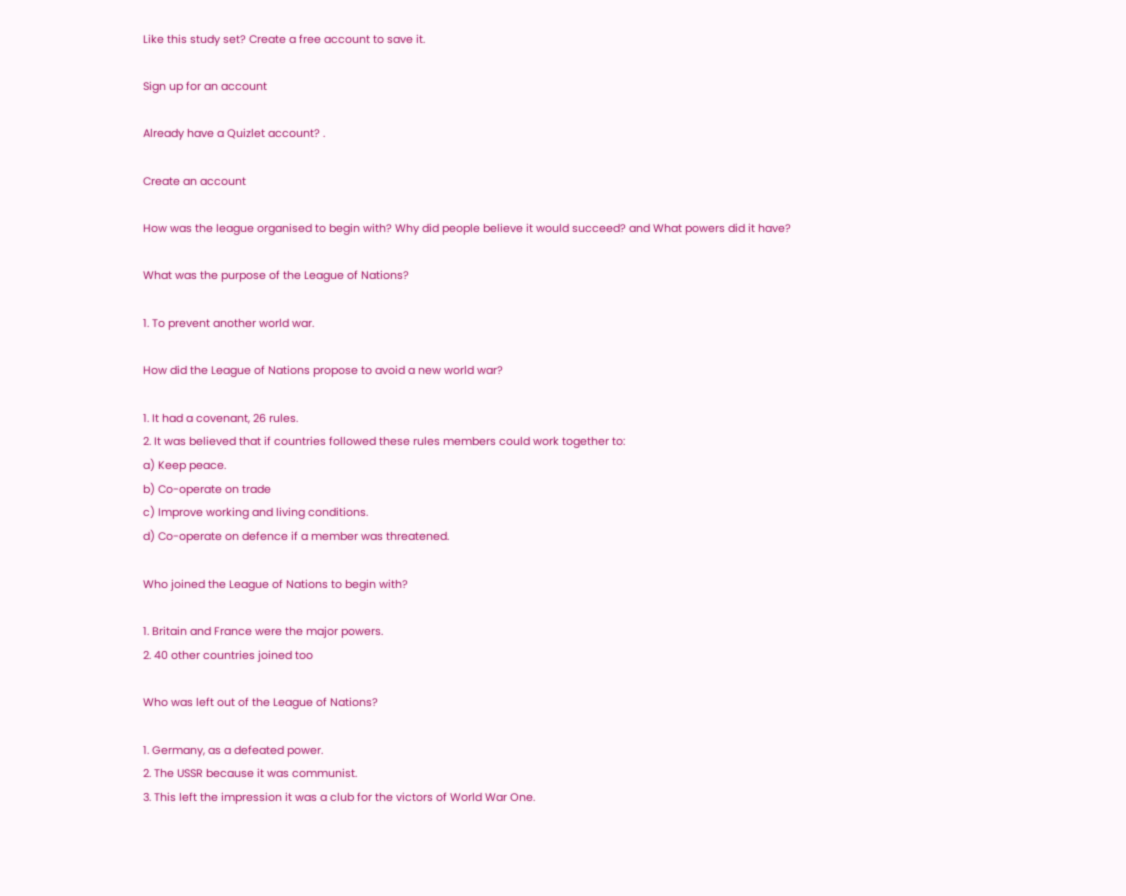Like this study set? Create a free account to save it.

Sign up for an account

Already have a Quizlet account? .

Create an account

How was the league organised to begin with? Why did people believe it would succeed? and What powers did it have?

What was the purpose of the League of Nations?

1. To prevent another world war.

How did the League of Nations propose to avoid a new world war?

1. It had a covenant, 26 rules.
2. It was believed that if countries followed these rules members could work together to:
a) Keep peace.
b) Co-operate on trade
c) Improve working and living conditions.
d) Co-operate on defence if a member was threatened.

Who joined the League of Nations to begin with?

1. Britain and France were the major powers.
2. 40 other countries joined too

Who was left out of the League of Nations?

1. Germany, as a defeated power.
2. The USSR because it was communist.
3. This left the impression it was a club for the victors of World War One.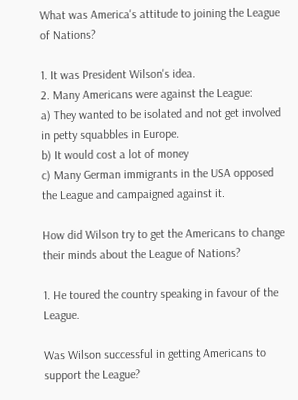What was America's attitude to joining the League of Nations?

1. It was President Wilson's idea.
2. Many Americans were against the League:
a) They wanted to be isolated and not get involved in petty squabbles in Europe.
b) It would cost a lot of money
c) Many German immigrants in the USA opposed the League and campaigned against it.

How did Wilson try to get the Americans to change their minds about the League of Nations?

1. He toured the country speaking in favour of the League.

Was Wilson successful in getting Americans to support the League?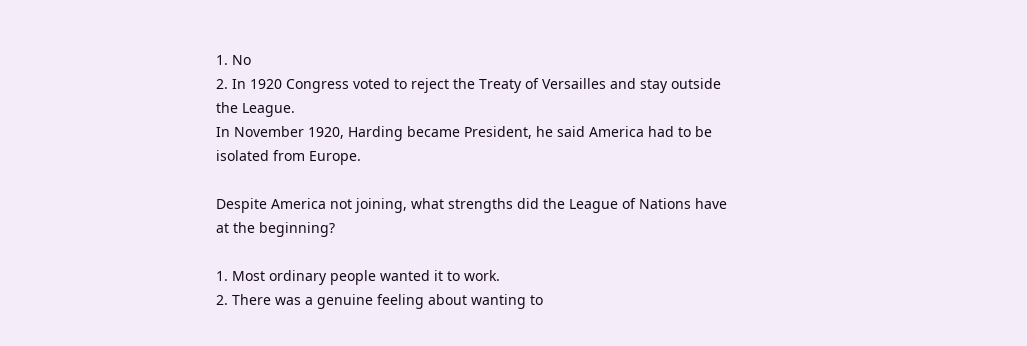1. No
2. In 1920 Congress voted to reject the Treaty of Versailles and stay outside the League.
In November 1920, Harding became President, he said America had to be isolated from Europe.

Despite America not joining, what strengths did the League of Nations have at the beginning?

1. Most ordinary people wanted it to work.
2. There was a genuine feeling about wanting to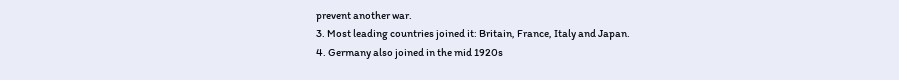prevent another war.
3. Most leading countries joined it: Britain, France, Italy and Japan.
4. Germany also joined in the mid 1920s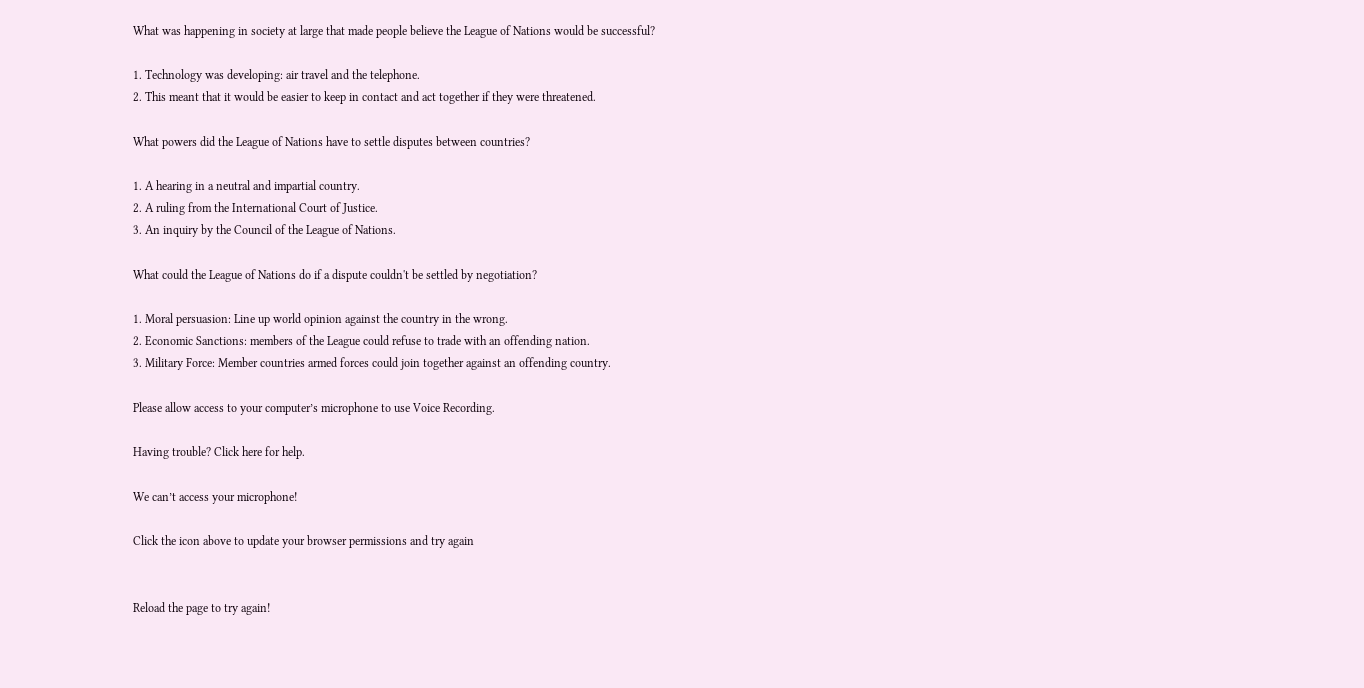What was happening in society at large that made people believe the League of Nations would be successful?

1. Technology was developing: air travel and the telephone.
2. This meant that it would be easier to keep in contact and act together if they were threatened.

What powers did the League of Nations have to settle disputes between countries?

1. A hearing in a neutral and impartial country.
2. A ruling from the International Court of Justice.
3. An inquiry by the Council of the League of Nations.

What could the League of Nations do if a dispute couldn't be settled by negotiation?

1. Moral persuasion: Line up world opinion against the country in the wrong.
2. Economic Sanctions: members of the League could refuse to trade with an offending nation.
3. Military Force: Member countries armed forces could join together against an offending country.

Please allow access to your computer’s microphone to use Voice Recording.

Having trouble? Click here for help.

We can’t access your microphone!

Click the icon above to update your browser permissions and try again


Reload the page to try again!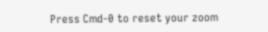Press Cmd-0 to reset your zoom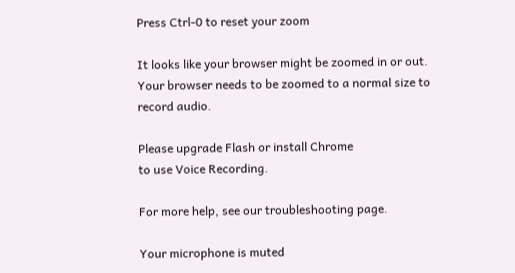Press Ctrl-0 to reset your zoom

It looks like your browser might be zoomed in or out. Your browser needs to be zoomed to a normal size to record audio.

Please upgrade Flash or install Chrome
to use Voice Recording.

For more help, see our troubleshooting page.

Your microphone is muted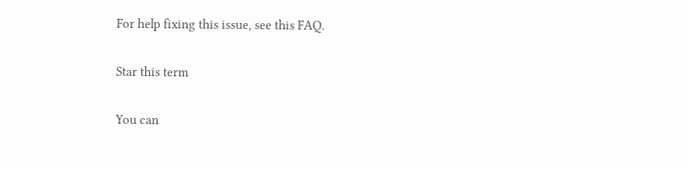For help fixing this issue, see this FAQ.

Star this term

You can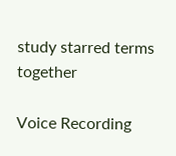study starred terms together

Voice Recording